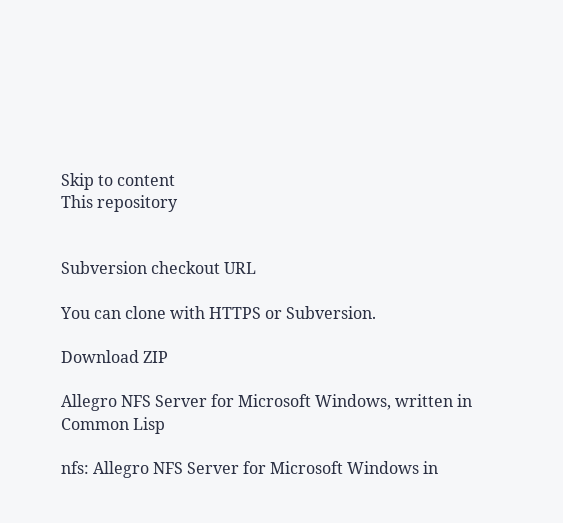Skip to content
This repository


Subversion checkout URL

You can clone with HTTPS or Subversion.

Download ZIP

Allegro NFS Server for Microsoft Windows, written in Common Lisp

nfs: Allegro NFS Server for Microsoft Windows in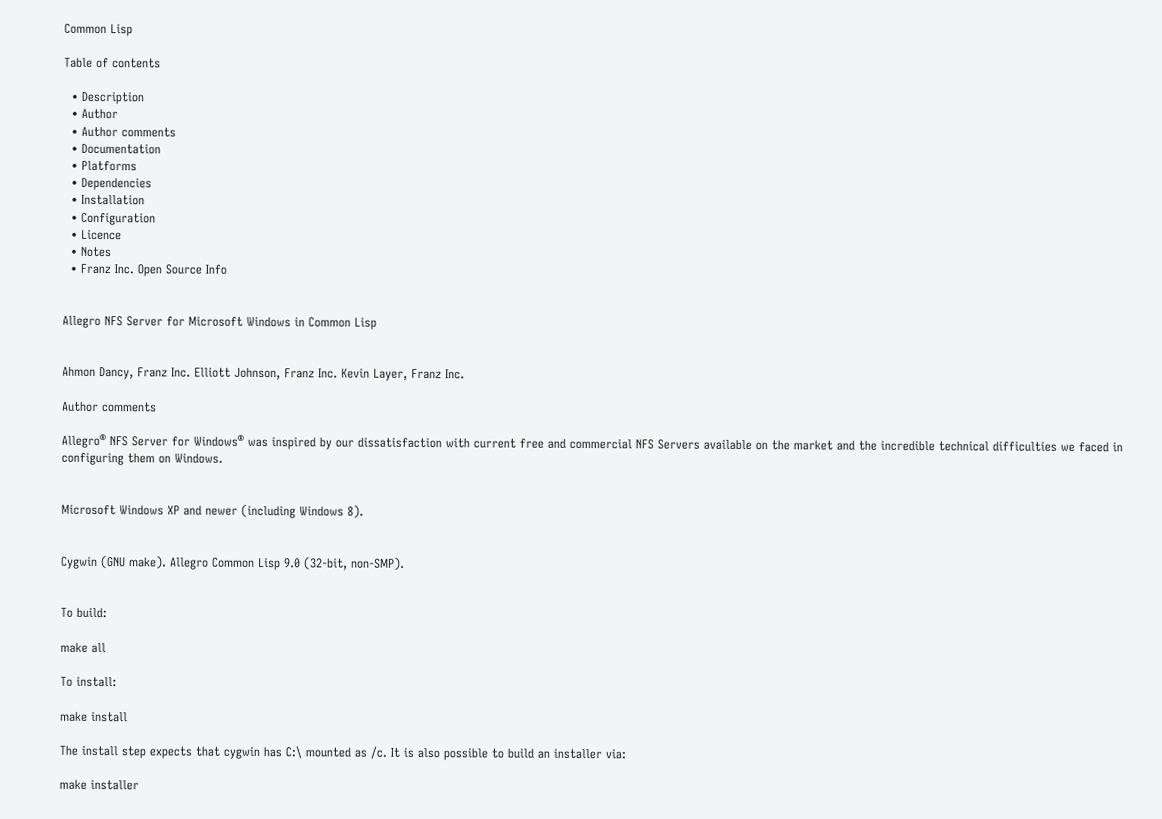Common Lisp

Table of contents

  • Description
  • Author
  • Author comments
  • Documentation
  • Platforms
  • Dependencies
  • Installation
  • Configuration
  • Licence
  • Notes
  • Franz Inc. Open Source Info


Allegro NFS Server for Microsoft Windows in Common Lisp


Ahmon Dancy, Franz Inc. Elliott Johnson, Franz Inc. Kevin Layer, Franz Inc.

Author comments

Allegro® NFS Server for Windows® was inspired by our dissatisfaction with current free and commercial NFS Servers available on the market and the incredible technical difficulties we faced in configuring them on Windows.


Microsoft Windows XP and newer (including Windows 8).


Cygwin (GNU make). Allegro Common Lisp 9.0 (32-bit, non-SMP).


To build:

make all

To install:

make install

The install step expects that cygwin has C:\ mounted as /c. It is also possible to build an installer via:

make installer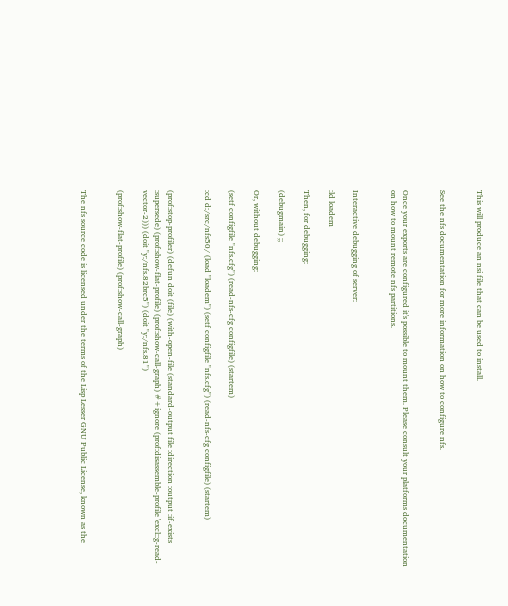This will produce an nsi file that can be used to install.


See the nfs documentation for more information on how to configure nfs.


Once your exports are configured it's possible to mount them. Please consult your platforms documentation on how to mount remote nfs partitions.


Interactive debugging of server:

:ld loadem

Then, for debugging:

(debugmain) ;;

Or, without debugging:

(setf configfile "nfs.cfg") (read-nfs-cfg configfile) (startem)

:cd d:/src/nfs50/ (load "loadem") (setf configfile "nfs.cfg") (read-nfs-cfg configfile) (startem)


(prof:stop-profiler) (defun doit (file) (with-open-file (standard-output file :direction :output :if-exists :supersede) (prof:show-flat-profile) (prof:show-call-graph) #+ignore (prof:disassemble-profile 'excl::g-read-vector-2))) (doit "y:/nfs.82brc5") (doit "y:/nfs.81")

(prof:show-flat-profile) (prof:show-call-graph)


The nfs source code is licensed under the terms of the Lisp Lesser GNU Public License, known as the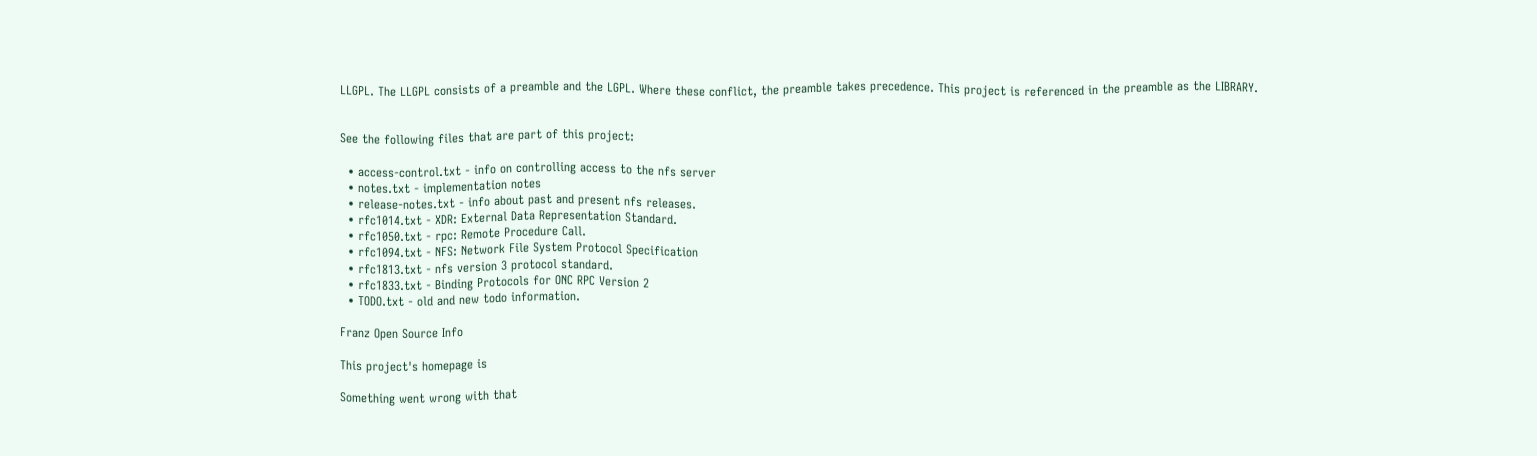LLGPL. The LLGPL consists of a preamble and the LGPL. Where these conflict, the preamble takes precedence. This project is referenced in the preamble as the LIBRARY.


See the following files that are part of this project:

  • access-control.txt - info on controlling access to the nfs server
  • notes.txt - implementation notes
  • release-notes.txt - info about past and present nfs releases.
  • rfc1014.txt - XDR: External Data Representation Standard.
  • rfc1050.txt - rpc: Remote Procedure Call.
  • rfc1094.txt - NFS: Network File System Protocol Specification
  • rfc1813.txt - nfs version 3 protocol standard.
  • rfc1833.txt - Binding Protocols for ONC RPC Version 2
  • TODO.txt - old and new todo information.

Franz Open Source Info

This project's homepage is

Something went wrong with that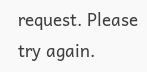request. Please try again.